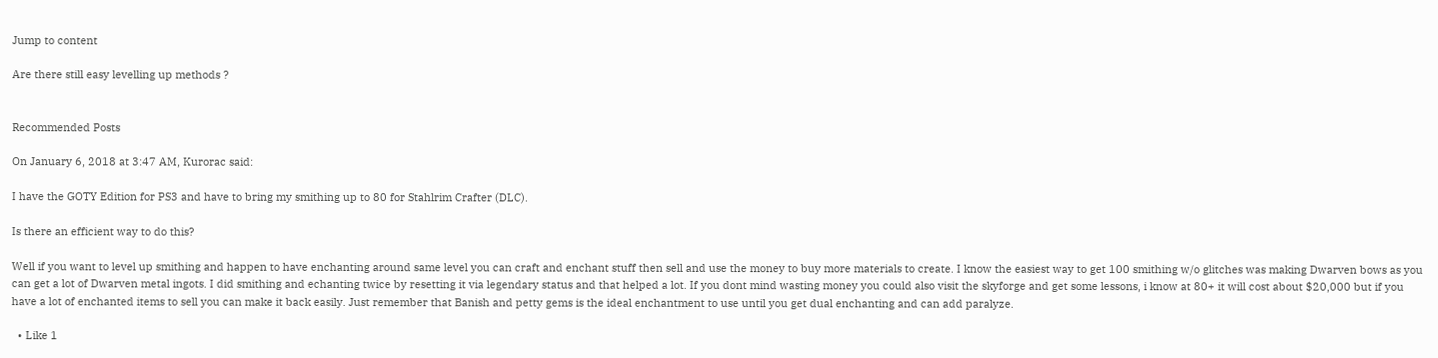Jump to content

Are there still easy levelling up methods ?


Recommended Posts

On January 6, 2018 at 3:47 AM, Kurorac said:

I have the GOTY Edition for PS3 and have to bring my smithing up to 80 for Stahlrim Crafter (DLC).

Is there an efficient way to do this?

Well if you want to level up smithing and happen to have enchanting around same level you can craft and enchant stuff then sell and use the money to buy more materials to create. I know the easiest way to get 100 smithing w/o glitches was making Dwarven bows as you can get a lot of Dwarven metal ingots. I did smithing and echanting twice by resetting it via legendary status and that helped a lot. If you dont mind wasting money you could also visit the skyforge and get some lessons, i know at 80+ it will cost about $20,000 but if you have a lot of enchanted items to sell you can make it back easily. Just remember that Banish and petty gems is the ideal enchantment to use until you get dual enchanting and can add paralyze.

  • Like 1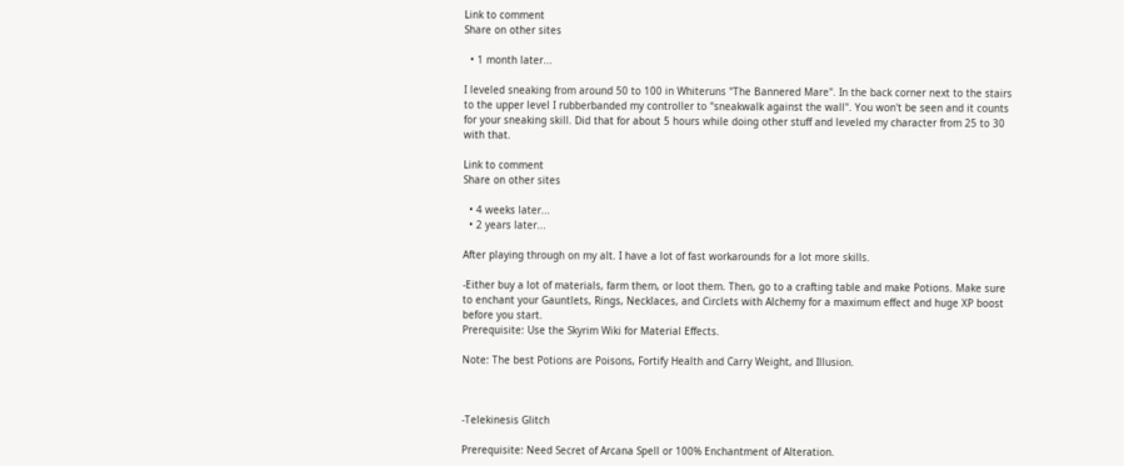Link to comment
Share on other sites

  • 1 month later...

I leveled sneaking from around 50 to 100 in Whiteruns "The Bannered Mare". In the back corner next to the stairs to the upper level I rubberbanded my controller to "sneakwalk against the wall". You won't be seen and it counts for your sneaking skill. Did that for about 5 hours while doing other stuff and leveled my character from 25 to 30 with that.

Link to comment
Share on other sites

  • 4 weeks later...
  • 2 years later...

After playing through on my alt. I have a lot of fast workarounds for a lot more skills.

-Either buy a lot of materials, farm them, or loot them. Then, go to a crafting table and make Potions. Make sure to enchant your Gauntlets, Rings, Necklaces, and Circlets with Alchemy for a maximum effect and huge XP boost before you start.
Prerequisite: Use the Skyrim Wiki for Material Effects.

Note: The best Potions are Poisons, Fortify Health and Carry Weight, and Illusion.



-Telekinesis Glitch

Prerequisite: Need Secret of Arcana Spell or 100% Enchantment of Alteration.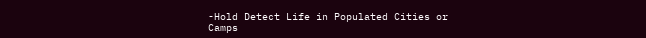-Hold Detect Life in Populated Cities or Camps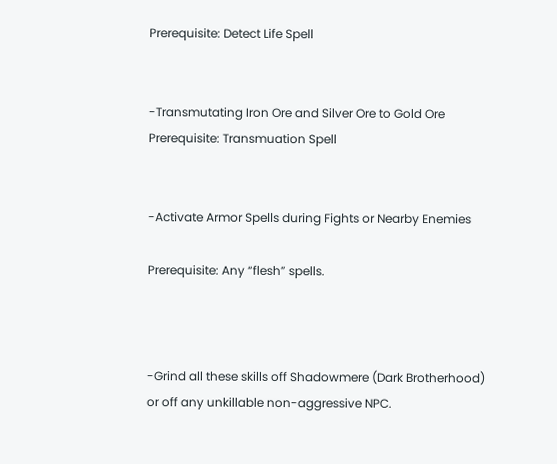Prerequisite: Detect Life Spell


-Transmutating Iron Ore and Silver Ore to Gold Ore
Prerequisite: Transmuation Spell


-Activate Armor Spells during Fights or Nearby Enemies

Prerequisite: Any “flesh” spells.



-Grind all these skills off Shadowmere (Dark Brotherhood) or off any unkillable non-aggressive NPC.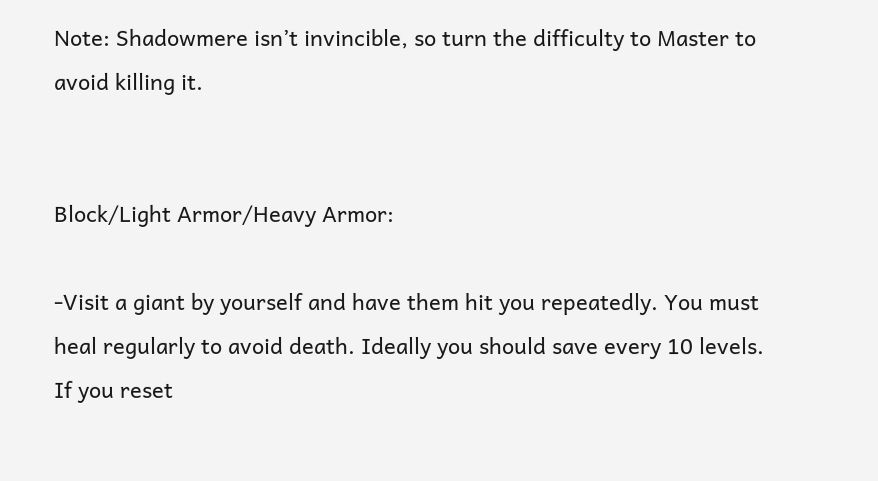Note: Shadowmere isn’t invincible, so turn the difficulty to Master to avoid killing it.


Block/Light Armor/Heavy Armor:

-Visit a giant by yourself and have them hit you repeatedly. You must heal regularly to avoid death. Ideally you should save every 10 levels. If you reset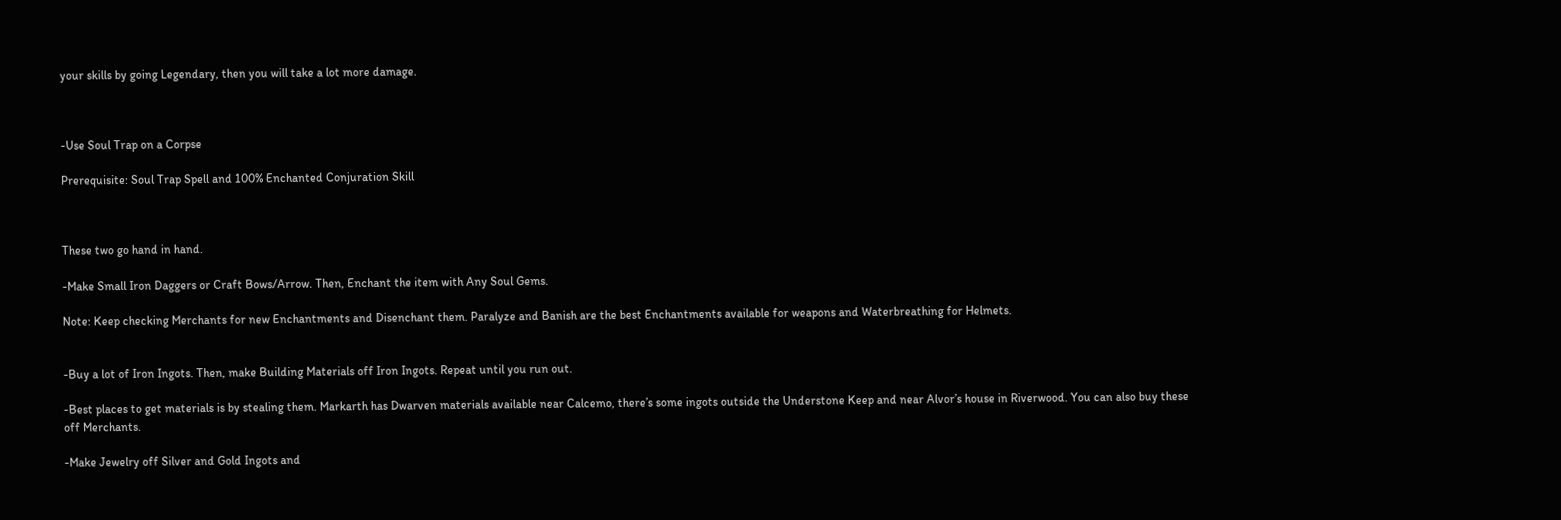your skills by going Legendary, then you will take a lot more damage.



-Use Soul Trap on a Corpse

Prerequisite: Soul Trap Spell and 100% Enchanted Conjuration Skill



These two go hand in hand.

-Make Small Iron Daggers or Craft Bows/Arrow. Then, Enchant the item with Any Soul Gems.

Note: Keep checking Merchants for new Enchantments and Disenchant them. Paralyze and Banish are the best Enchantments available for weapons and Waterbreathing for Helmets.


-Buy a lot of Iron Ingots. Then, make Building Materials off Iron Ingots. Repeat until you run out.

-Best places to get materials is by stealing them. Markarth has Dwarven materials available near Calcemo, there’s some ingots outside the Understone Keep and near Alvor’s house in Riverwood. You can also buy these off Merchants.

-Make Jewelry off Silver and Gold Ingots and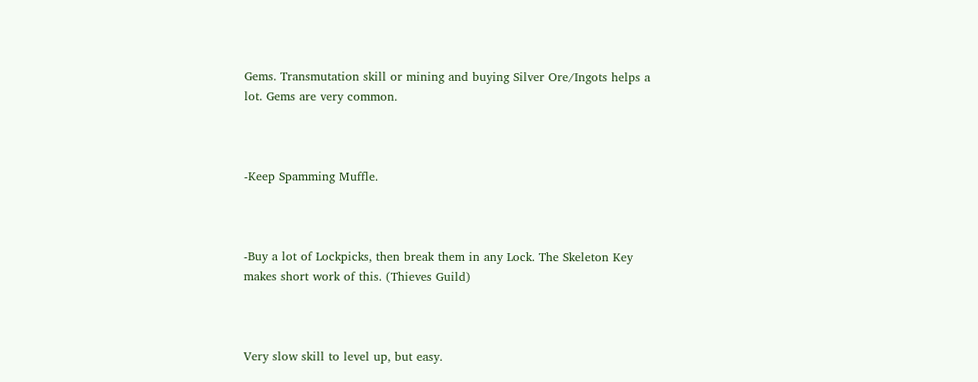Gems. Transmutation skill or mining and buying Silver Ore/Ingots helps a lot. Gems are very common.



-Keep Spamming Muffle.



-Buy a lot of Lockpicks, then break them in any Lock. The Skeleton Key makes short work of this. (Thieves Guild)



Very slow skill to level up, but easy.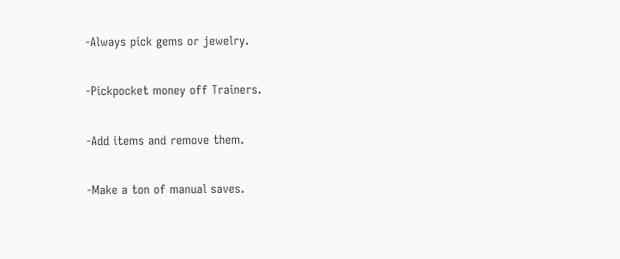-Always pick gems or jewelry.

-Pickpocket money off Trainers.

-Add items and remove them.

-Make a ton of manual saves.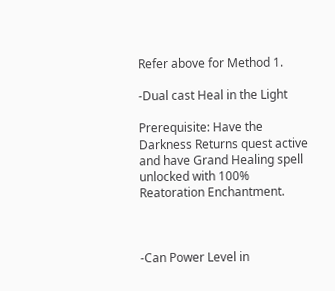Refer above for Method 1.

-Dual cast Heal in the Light

Prerequisite: Have the Darkness Returns quest active and have Grand Healing spell unlocked with 100% Reatoration Enchantment.



-Can Power Level in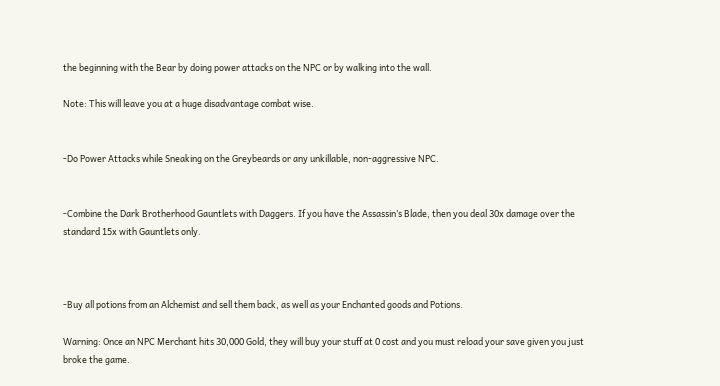the beginning with the Bear by doing power attacks on the NPC or by walking into the wall.

Note: This will leave you at a huge disadvantage combat wise.


-Do Power Attacks while Sneaking on the Greybeards or any unkillable, non-aggressive NPC.


-Combine the Dark Brotherhood Gauntlets with Daggers. If you have the Assassin’s Blade, then you deal 30x damage over the standard 15x with Gauntlets only.



-Buy all potions from an Alchemist and sell them back, as well as your Enchanted goods and Potions.

Warning: Once an NPC Merchant hits 30,000 Gold, they will buy your stuff at 0 cost and you must reload your save given you just broke the game.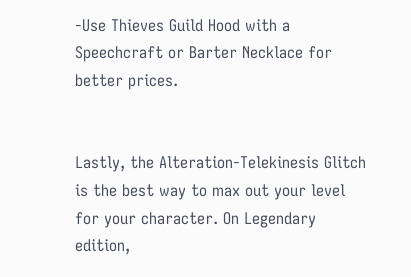-Use Thieves Guild Hood with a Speechcraft or Barter Necklace for better prices.


Lastly, the Alteration-Telekinesis Glitch is the best way to max out your level for your character. On Legendary edition,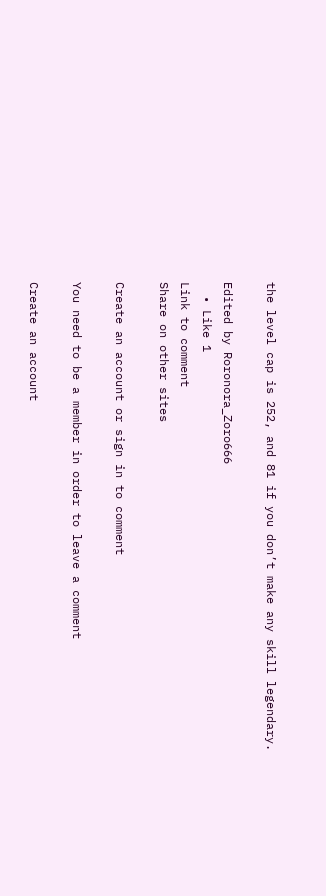the level cap is 252, and 81 if you don’t make any skill legendary.

Edited by Roronora_Zoro666
  • Like 1
Link to comment
Share on other sites

Create an account or sign in to comment

You need to be a member in order to leave a comment

Create an account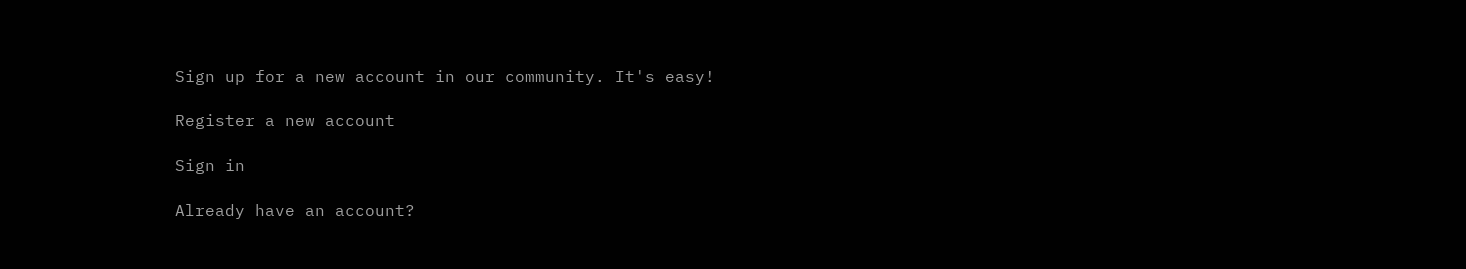Sign up for a new account in our community. It's easy!

Register a new account

Sign in

Already have an account?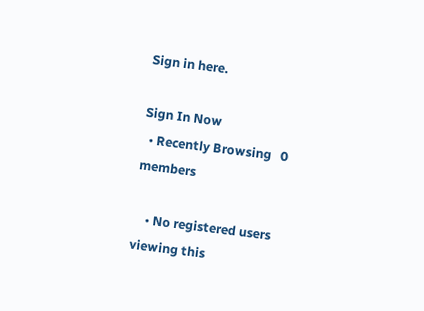Sign in here.

Sign In Now
  • Recently Browsing   0 members

    • No registered users viewing this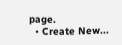page.
  • Create New...